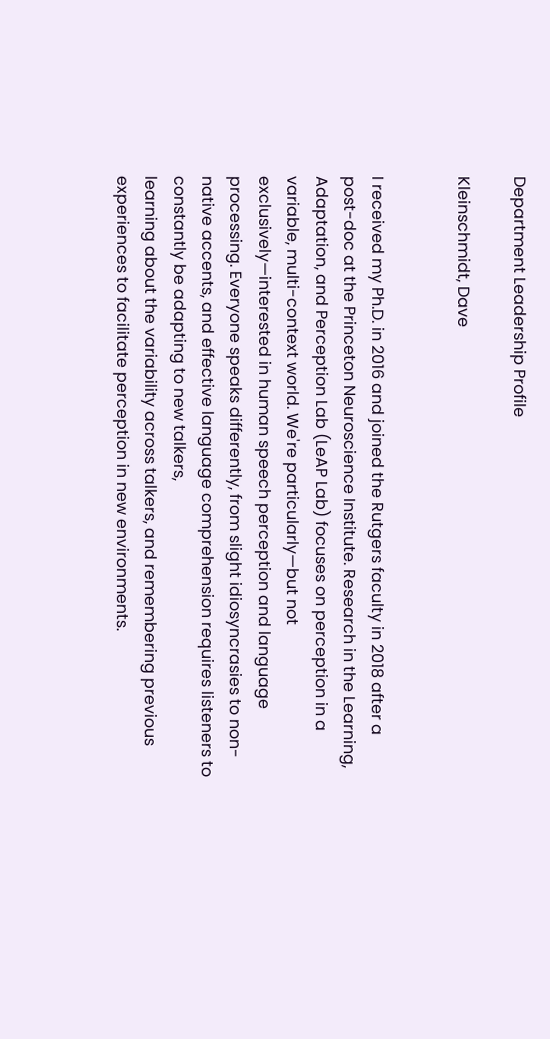Department Leadership Profile

Kleinschmidt, Dave


I received my Ph.D. in 2016 and joined the Rutgers faculty in 2018 after a post-doc at the Princeton Neuroscience Institute. Research in the Learning, Adaptation, and Perception Lab (LeAP Lab) focuses on perception in a variable, multi-context world. We're particularly—but not exclusively—interested in human speech perception and language processing. Everyone speaks differently, from slight idiosyncrasies to non-native accents, and effective language comprehension requires listeners to constantly be adapting to new talkers,
learning about the variability across talkers, and remembering previous experiences to facilitate perception in new environments.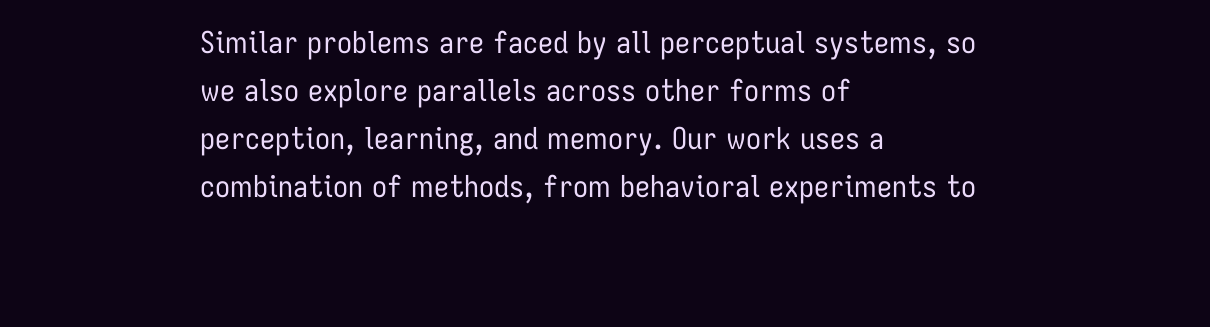Similar problems are faced by all perceptual systems, so we also explore parallels across other forms of perception, learning, and memory. Our work uses a combination of methods, from behavioral experiments to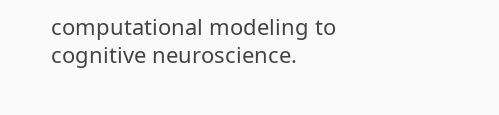computational modeling to cognitive neuroscience.